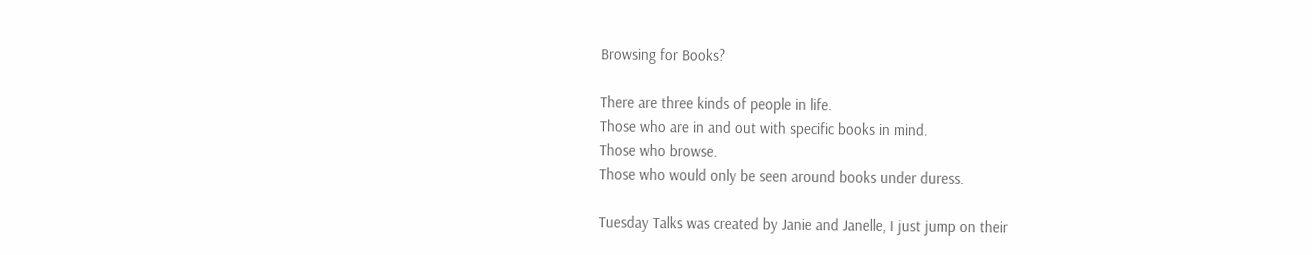Browsing for Books?

There are three kinds of people in life.
Those who are in and out with specific books in mind.
Those who browse.
Those who would only be seen around books under duress.

Tuesday Talks was created by Janie and Janelle, I just jump on their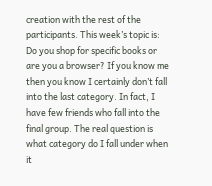creation with the rest of the participants. This week’s topic is: Do you shop for specific books or are you a browser? If you know me then you know I certainly don’t fall into the last category. In fact, I have few friends who fall into the final group. The real question is what category do I fall under when it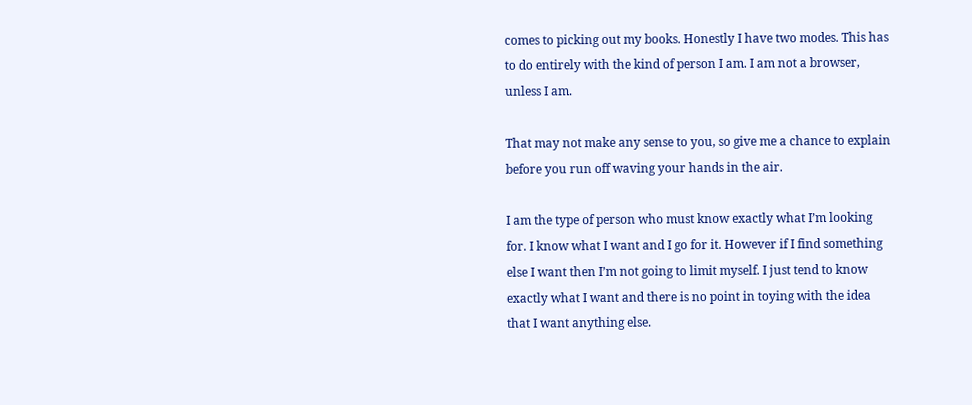comes to picking out my books. Honestly I have two modes. This has to do entirely with the kind of person I am. I am not a browser, unless I am.

That may not make any sense to you, so give me a chance to explain before you run off waving your hands in the air.

I am the type of person who must know exactly what I’m looking for. I know what I want and I go for it. However if I find something else I want then I’m not going to limit myself. I just tend to know exactly what I want and there is no point in toying with the idea that I want anything else.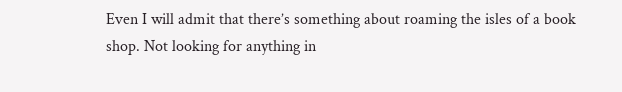Even I will admit that there’s something about roaming the isles of a book shop. Not looking for anything in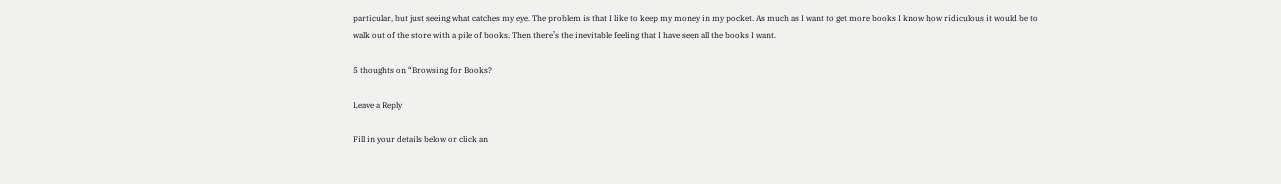particular, but just seeing what catches my eye. The problem is that I like to keep my money in my pocket. As much as I want to get more books I know how ridiculous it would be to walk out of the store with a pile of books. Then there’s the inevitable feeling that I have seen all the books I want.

5 thoughts on “Browsing for Books?

Leave a Reply

Fill in your details below or click an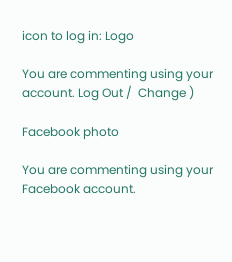icon to log in: Logo

You are commenting using your account. Log Out /  Change )

Facebook photo

You are commenting using your Facebook account.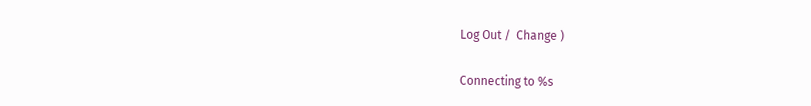Log Out /  Change )

Connecting to %s